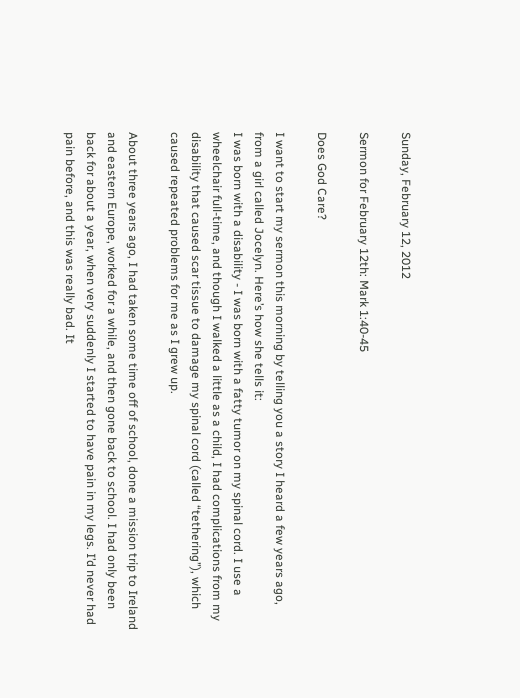Sunday, February 12, 2012

Sermon for February 12th: Mark 1:40-45

Does God Care?

I want to start my sermon this morning by telling you a story I heard a few years ago, from a girl called Jocelyn. Here’s how she tells it:
I was born with a disability - I was born with a fatty tumor on my spinal cord. I use a wheelchair full-time, and though I walked a little as a child, I had complications from my disability that caused scar tissue to damage my spinal cord (called “tethering”), which caused repeated problems for me as I grew up.

About three years ago, I had taken some time off of school, done a mission trip to Ireland and eastern Europe, worked for a while, and then gone back to school. I had only been back for about a year, when very suddenly I started to have pain in my legs. I’d never had pain before, and this was really bad. It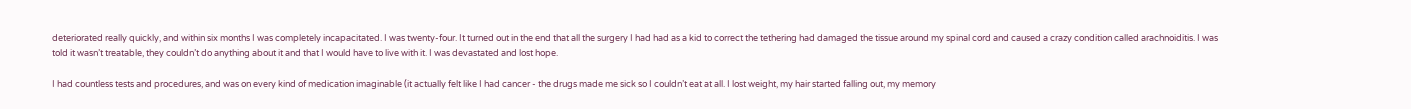deteriorated really quickly, and within six months I was completely incapacitated. I was twenty-four. It turned out in the end that all the surgery I had had as a kid to correct the tethering had damaged the tissue around my spinal cord and caused a crazy condition called arachnoiditis. I was told it wasn’t treatable, they couldn’t do anything about it and that I would have to live with it. I was devastated and lost hope.

I had countless tests and procedures, and was on every kind of medication imaginable (it actually felt like I had cancer - the drugs made me sick so I couldn’t eat at all. I lost weight, my hair started falling out, my memory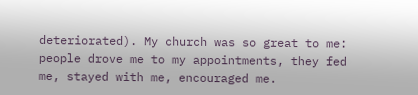deteriorated). My church was so great to me: people drove me to my appointments, they fed me, stayed with me, encouraged me.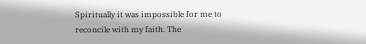Spiritually it was impossible for me to reconcile with my faith. The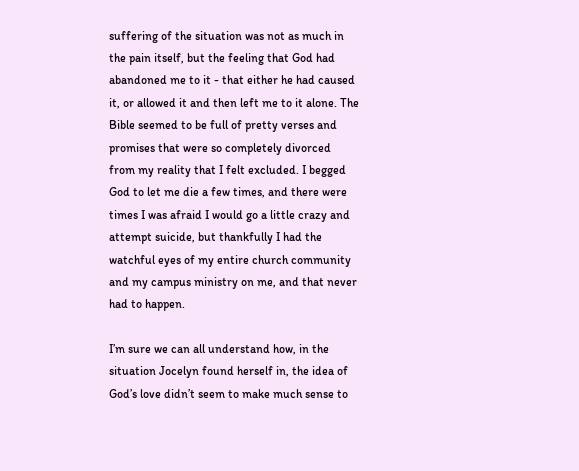suffering of the situation was not as much in the pain itself, but the feeling that God had abandoned me to it - that either he had caused it, or allowed it and then left me to it alone. The Bible seemed to be full of pretty verses and promises that were so completely divorced from my reality that I felt excluded. I begged God to let me die a few times, and there were times I was afraid I would go a little crazy and attempt suicide, but thankfully I had the watchful eyes of my entire church community and my campus ministry on me, and that never had to happen.

I’m sure we can all understand how, in the situation Jocelyn found herself in, the idea of God’s love didn’t seem to make much sense to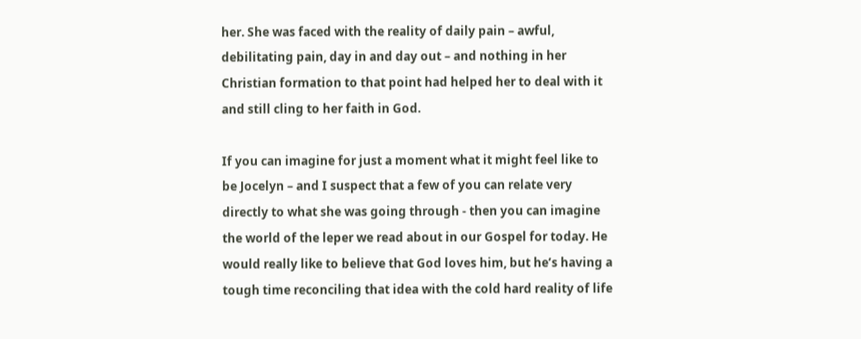her. She was faced with the reality of daily pain – awful, debilitating pain, day in and day out – and nothing in her Christian formation to that point had helped her to deal with it and still cling to her faith in God.

If you can imagine for just a moment what it might feel like to be Jocelyn – and I suspect that a few of you can relate very directly to what she was going through - then you can imagine the world of the leper we read about in our Gospel for today. He would really like to believe that God loves him, but he’s having a tough time reconciling that idea with the cold hard reality of life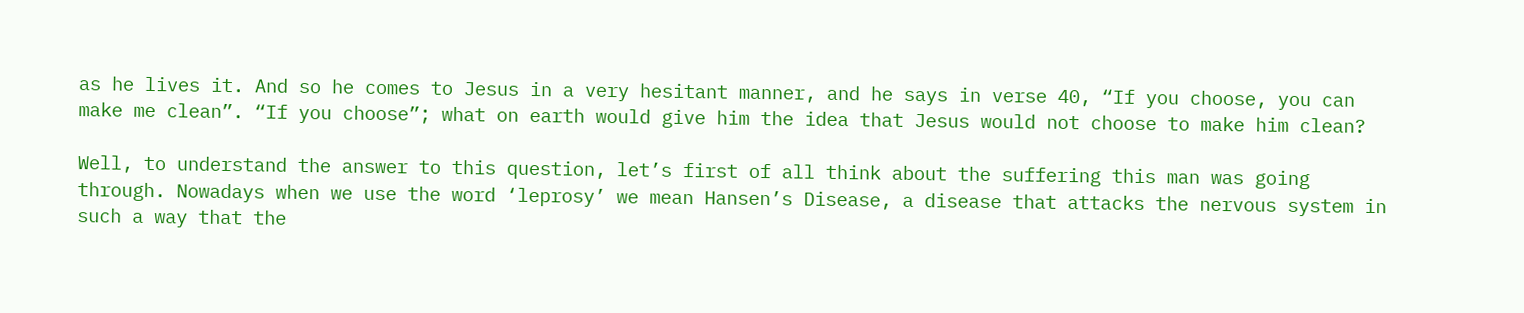as he lives it. And so he comes to Jesus in a very hesitant manner, and he says in verse 40, “If you choose, you can make me clean”. “If you choose”; what on earth would give him the idea that Jesus would not choose to make him clean?

Well, to understand the answer to this question, let’s first of all think about the suffering this man was going through. Nowadays when we use the word ‘leprosy’ we mean Hansen’s Disease, a disease that attacks the nervous system in such a way that the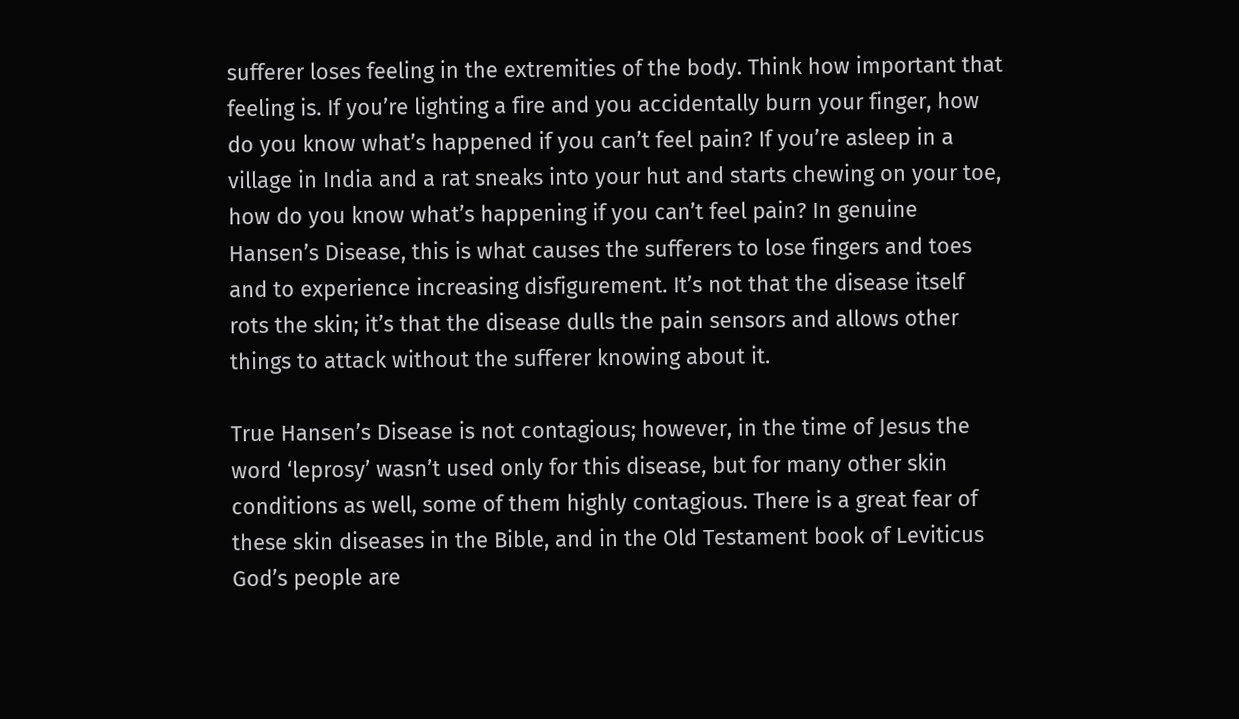sufferer loses feeling in the extremities of the body. Think how important that feeling is. If you’re lighting a fire and you accidentally burn your finger, how do you know what’s happened if you can’t feel pain? If you’re asleep in a village in India and a rat sneaks into your hut and starts chewing on your toe, how do you know what’s happening if you can’t feel pain? In genuine Hansen’s Disease, this is what causes the sufferers to lose fingers and toes and to experience increasing disfigurement. It’s not that the disease itself rots the skin; it’s that the disease dulls the pain sensors and allows other things to attack without the sufferer knowing about it.

True Hansen’s Disease is not contagious; however, in the time of Jesus the word ‘leprosy’ wasn’t used only for this disease, but for many other skin conditions as well, some of them highly contagious. There is a great fear of these skin diseases in the Bible, and in the Old Testament book of Leviticus God’s people are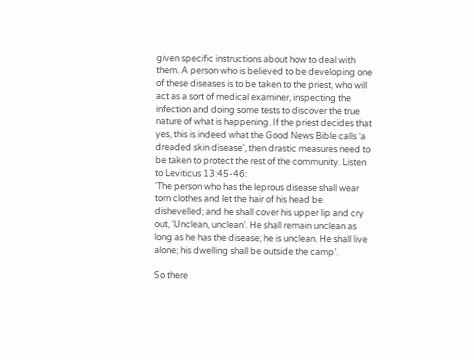given specific instructions about how to deal with them. A person who is believed to be developing one of these diseases is to be taken to the priest, who will act as a sort of medical examiner, inspecting the infection and doing some tests to discover the true nature of what is happening. If the priest decides that yes, this is indeed what the Good News Bible calls ‘a dreaded skin disease’, then drastic measures need to be taken to protect the rest of the community. Listen to Leviticus 13:45-46:
‘The person who has the leprous disease shall wear torn clothes and let the hair of his head be dishevelled; and he shall cover his upper lip and cry out, ‘Unclean, unclean’. He shall remain unclean as long as he has the disease; he is unclean. He shall live alone; his dwelling shall be outside the camp’.

So there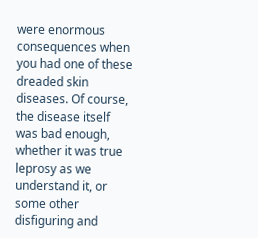were enormous consequences when you had one of these dreaded skin diseases. Of course, the disease itself was bad enough, whether it was true leprosy as we understand it, or some other disfiguring and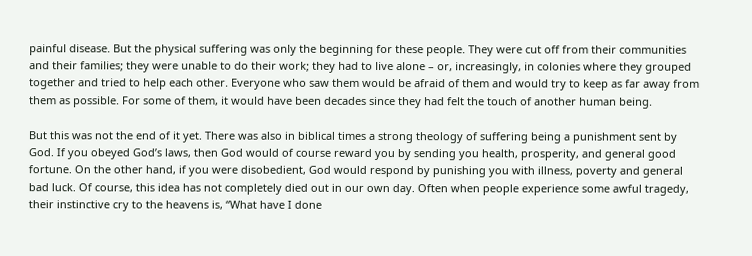painful disease. But the physical suffering was only the beginning for these people. They were cut off from their communities and their families; they were unable to do their work; they had to live alone – or, increasingly, in colonies where they grouped together and tried to help each other. Everyone who saw them would be afraid of them and would try to keep as far away from them as possible. For some of them, it would have been decades since they had felt the touch of another human being.

But this was not the end of it yet. There was also in biblical times a strong theology of suffering being a punishment sent by God. If you obeyed God’s laws, then God would of course reward you by sending you health, prosperity, and general good fortune. On the other hand, if you were disobedient, God would respond by punishing you with illness, poverty and general bad luck. Of course, this idea has not completely died out in our own day. Often when people experience some awful tragedy, their instinctive cry to the heavens is, “What have I done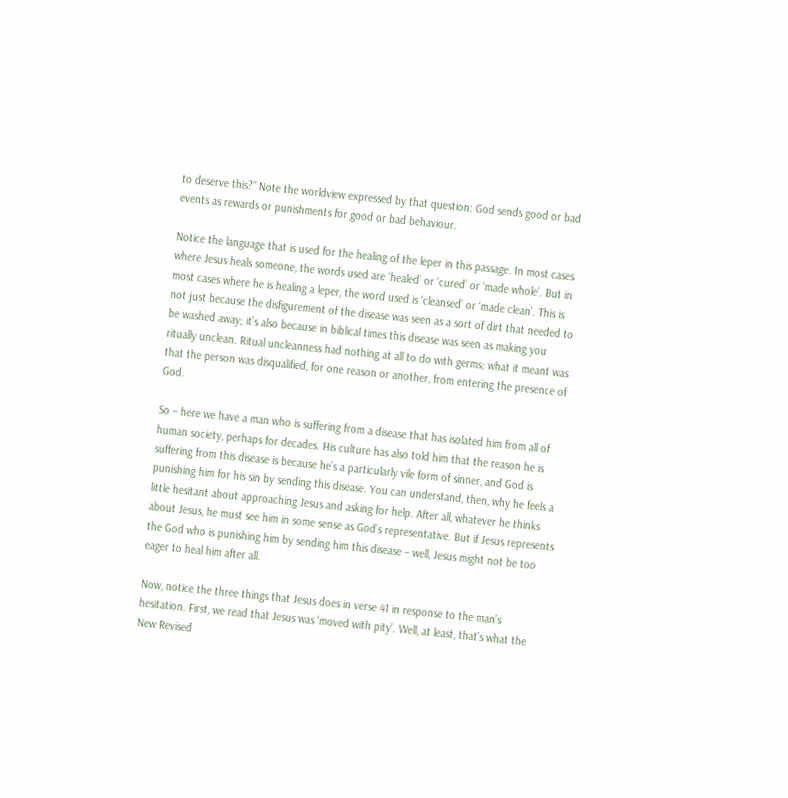to deserve this?” Note the worldview expressed by that question: God sends good or bad events as rewards or punishments for good or bad behaviour.

Notice the language that is used for the healing of the leper in this passage. In most cases where Jesus heals someone, the words used are ‘healed’ or ‘cured’ or ‘made whole’. But in most cases where he is healing a leper, the word used is ‘cleansed’ or ‘made clean’. This is not just because the disfigurement of the disease was seen as a sort of dirt that needed to be washed away; it’s also because in biblical times this disease was seen as making you ritually unclean. Ritual uncleanness had nothing at all to do with germs; what it meant was that the person was disqualified, for one reason or another, from entering the presence of God.

So – here we have a man who is suffering from a disease that has isolated him from all of human society, perhaps for decades. His culture has also told him that the reason he is suffering from this disease is because he’s a particularly vile form of sinner, and God is punishing him for his sin by sending this disease. You can understand, then, why he feels a little hesitant about approaching Jesus and asking for help. After all, whatever he thinks about Jesus, he must see him in some sense as God’s representative. But if Jesus represents the God who is punishing him by sending him this disease – well, Jesus might not be too eager to heal him after all.

Now, notice the three things that Jesus does in verse 41 in response to the man’s hesitation. First, we read that Jesus was ‘moved with pity’. Well, at least, that’s what the New Revised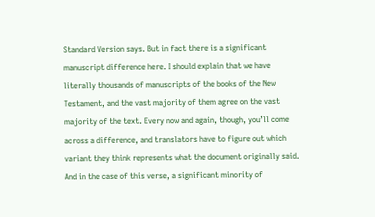Standard Version says. But in fact there is a significant manuscript difference here. I should explain that we have literally thousands of manuscripts of the books of the New Testament, and the vast majority of them agree on the vast majority of the text. Every now and again, though, you’ll come across a difference, and translators have to figure out which variant they think represents what the document originally said. And in the case of this verse, a significant minority of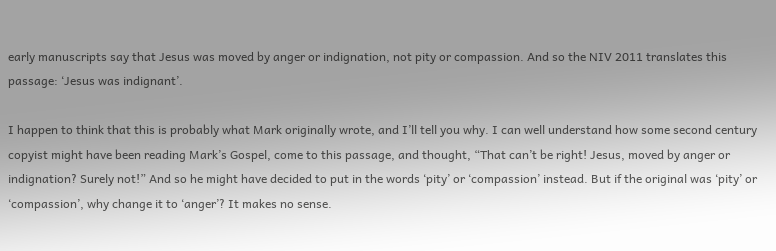early manuscripts say that Jesus was moved by anger or indignation, not pity or compassion. And so the NIV 2011 translates this passage: ‘Jesus was indignant’.

I happen to think that this is probably what Mark originally wrote, and I’ll tell you why. I can well understand how some second century copyist might have been reading Mark’s Gospel, come to this passage, and thought, “That can’t be right! Jesus, moved by anger or indignation? Surely not!” And so he might have decided to put in the words ‘pity’ or ‘compassion’ instead. But if the original was ‘pity’ or ‘compassion’, why change it to ‘anger’? It makes no sense.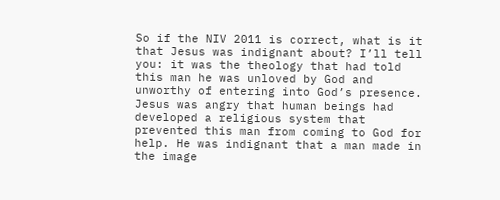So if the NIV 2011 is correct, what is it that Jesus was indignant about? I’ll tell you: it was the theology that had told this man he was unloved by God and unworthy of entering into God’s presence. Jesus was angry that human beings had developed a religious system that prevented this man from coming to God for help. He was indignant that a man made in the image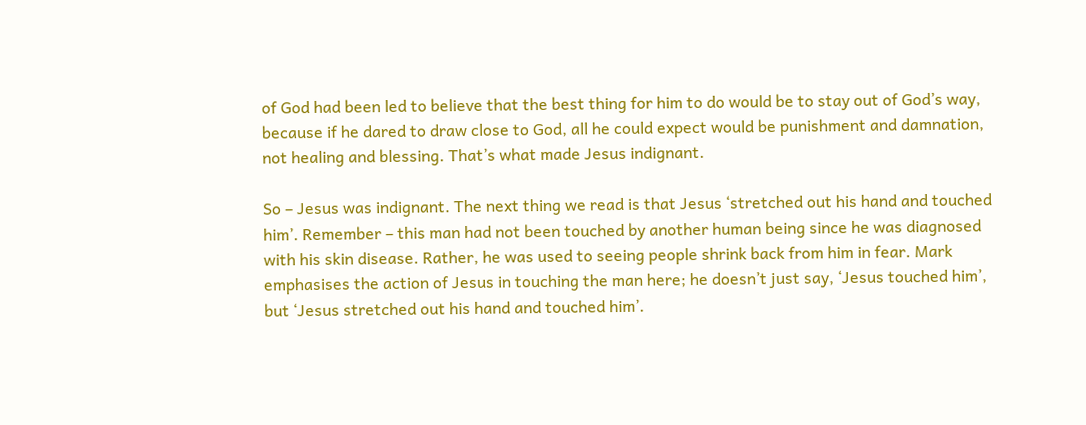of God had been led to believe that the best thing for him to do would be to stay out of God’s way, because if he dared to draw close to God, all he could expect would be punishment and damnation, not healing and blessing. That’s what made Jesus indignant.

So – Jesus was indignant. The next thing we read is that Jesus ‘stretched out his hand and touched him’. Remember – this man had not been touched by another human being since he was diagnosed with his skin disease. Rather, he was used to seeing people shrink back from him in fear. Mark emphasises the action of Jesus in touching the man here; he doesn’t just say, ‘Jesus touched him’, but ‘Jesus stretched out his hand and touched him’.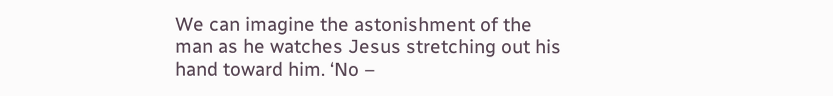We can imagine the astonishment of the man as he watches Jesus stretching out his hand toward him. ‘No –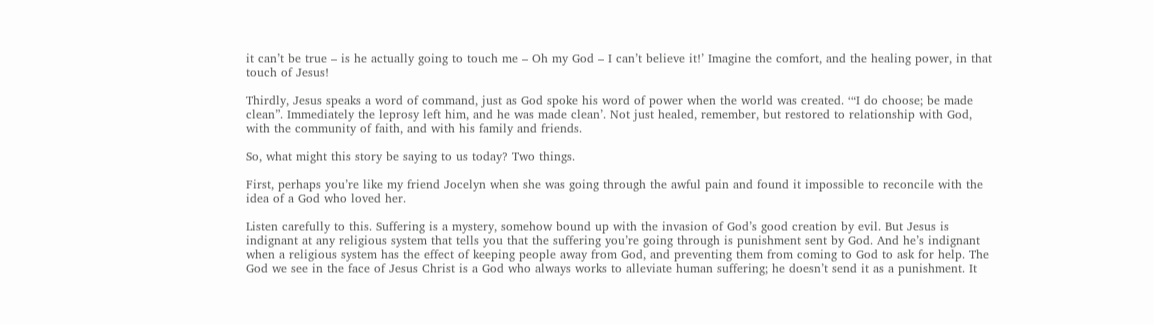it can’t be true – is he actually going to touch me – Oh my God – I can’t believe it!’ Imagine the comfort, and the healing power, in that touch of Jesus!

Thirdly, Jesus speaks a word of command, just as God spoke his word of power when the world was created. ‘“I do choose; be made clean”. Immediately the leprosy left him, and he was made clean’. Not just healed, remember, but restored to relationship with God, with the community of faith, and with his family and friends.

So, what might this story be saying to us today? Two things.

First, perhaps you’re like my friend Jocelyn when she was going through the awful pain and found it impossible to reconcile with the idea of a God who loved her.

Listen carefully to this. Suffering is a mystery, somehow bound up with the invasion of God’s good creation by evil. But Jesus is indignant at any religious system that tells you that the suffering you’re going through is punishment sent by God. And he’s indignant when a religious system has the effect of keeping people away from God, and preventing them from coming to God to ask for help. The God we see in the face of Jesus Christ is a God who always works to alleviate human suffering; he doesn’t send it as a punishment. It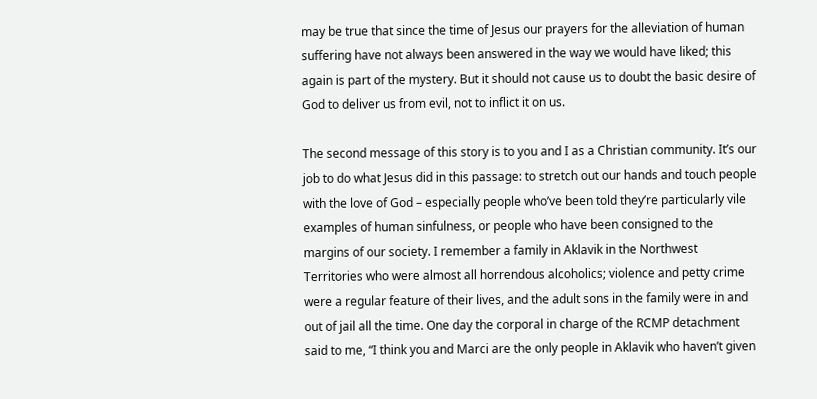may be true that since the time of Jesus our prayers for the alleviation of human suffering have not always been answered in the way we would have liked; this again is part of the mystery. But it should not cause us to doubt the basic desire of God to deliver us from evil, not to inflict it on us.

The second message of this story is to you and I as a Christian community. It’s our job to do what Jesus did in this passage: to stretch out our hands and touch people with the love of God – especially people who’ve been told they’re particularly vile examples of human sinfulness, or people who have been consigned to the margins of our society. I remember a family in Aklavik in the Northwest Territories who were almost all horrendous alcoholics; violence and petty crime were a regular feature of their lives, and the adult sons in the family were in and out of jail all the time. One day the corporal in charge of the RCMP detachment said to me, “I think you and Marci are the only people in Aklavik who haven’t given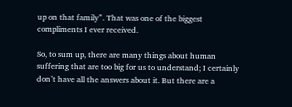up on that family”. That was one of the biggest compliments I ever received.

So, to sum up, there are many things about human suffering that are too big for us to understand; I certainly don’t have all the answers about it. But there are a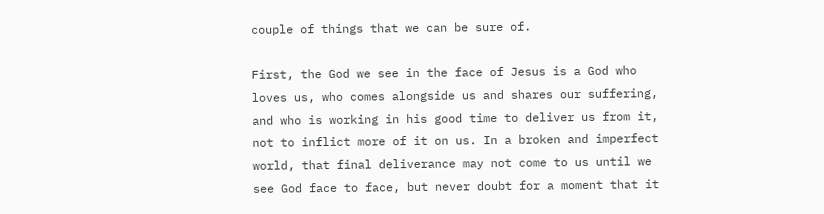couple of things that we can be sure of.

First, the God we see in the face of Jesus is a God who loves us, who comes alongside us and shares our suffering, and who is working in his good time to deliver us from it, not to inflict more of it on us. In a broken and imperfect world, that final deliverance may not come to us until we see God face to face, but never doubt for a moment that it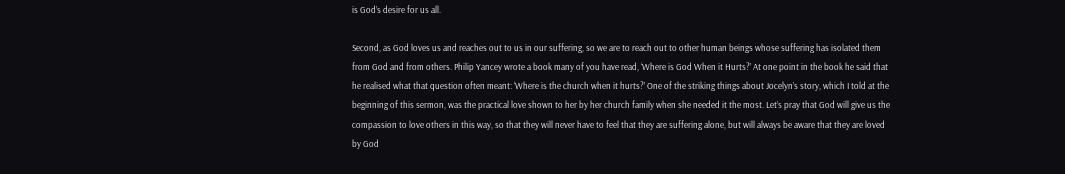is God’s desire for us all.

Second, as God loves us and reaches out to us in our suffering, so we are to reach out to other human beings whose suffering has isolated them from God and from others. Philip Yancey wrote a book many of you have read, ‘Where is God When it Hurts?’ At one point in the book he said that he realised what that question often meant: ‘Where is the church when it hurts?’ One of the striking things about Jocelyn’s story, which I told at the beginning of this sermon, was the practical love shown to her by her church family when she needed it the most. Let’s pray that God will give us the compassion to love others in this way, so that they will never have to feel that they are suffering alone, but will always be aware that they are loved by God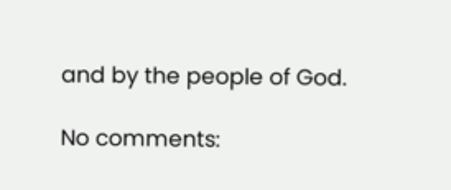and by the people of God.

No comments: